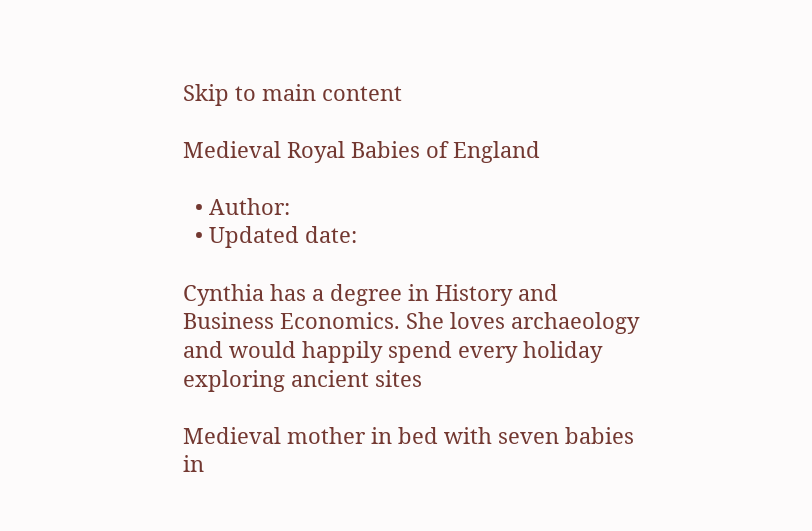Skip to main content

Medieval Royal Babies of England

  • Author:
  • Updated date:

Cynthia has a degree in History and Business Economics. She loves archaeology and would happily spend every holiday exploring ancient sites

Medieval mother in bed with seven babies in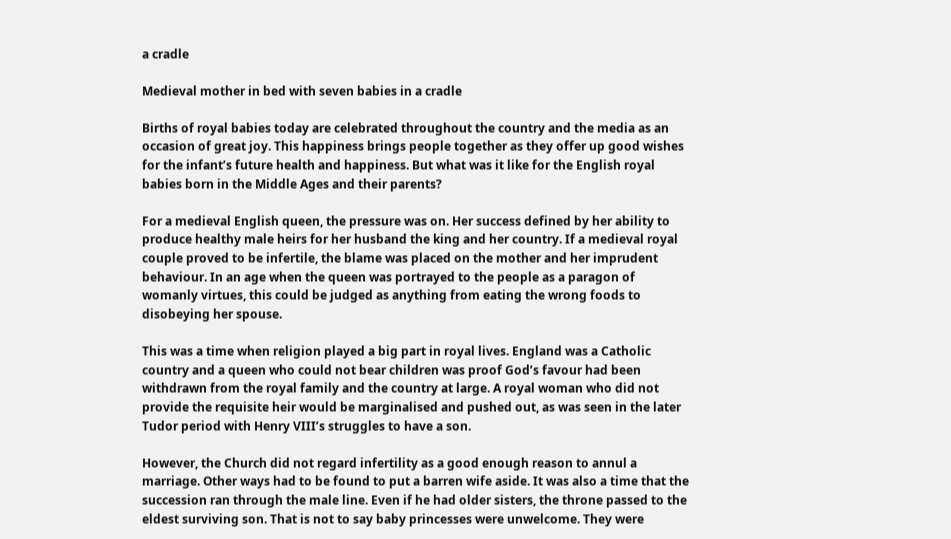a cradle

Medieval mother in bed with seven babies in a cradle

Births of royal babies today are celebrated throughout the country and the media as an occasion of great joy. This happiness brings people together as they offer up good wishes for the infant’s future health and happiness. But what was it like for the English royal babies born in the Middle Ages and their parents?

For a medieval English queen, the pressure was on. Her success defined by her ability to produce healthy male heirs for her husband the king and her country. If a medieval royal couple proved to be infertile, the blame was placed on the mother and her imprudent behaviour. In an age when the queen was portrayed to the people as a paragon of womanly virtues, this could be judged as anything from eating the wrong foods to disobeying her spouse.

This was a time when religion played a big part in royal lives. England was a Catholic country and a queen who could not bear children was proof God’s favour had been withdrawn from the royal family and the country at large. A royal woman who did not provide the requisite heir would be marginalised and pushed out, as was seen in the later Tudor period with Henry VIII’s struggles to have a son.

However, the Church did not regard infertility as a good enough reason to annul a marriage. Other ways had to be found to put a barren wife aside. It was also a time that the succession ran through the male line. Even if he had older sisters, the throne passed to the eldest surviving son. That is not to say baby princesses were unwelcome. They were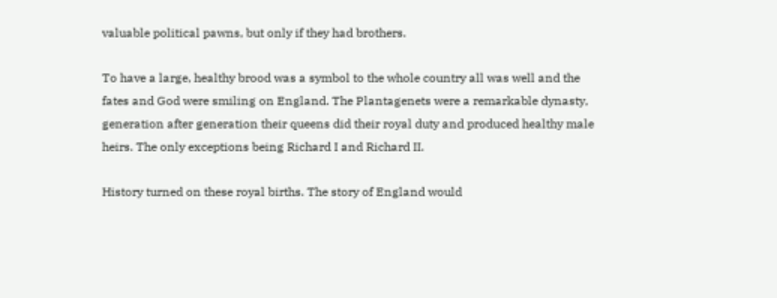valuable political pawns, but only if they had brothers.

To have a large, healthy brood was a symbol to the whole country all was well and the fates and God were smiling on England. The Plantagenets were a remarkable dynasty, generation after generation their queens did their royal duty and produced healthy male heirs. The only exceptions being Richard I and Richard II.

History turned on these royal births. The story of England would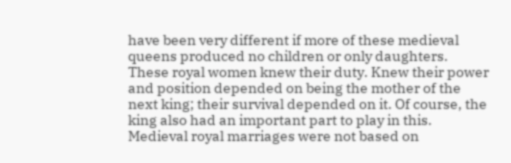have been very different if more of these medieval queens produced no children or only daughters. These royal women knew their duty. Knew their power and position depended on being the mother of the next king; their survival depended on it. Of course, the king also had an important part to play in this. Medieval royal marriages were not based on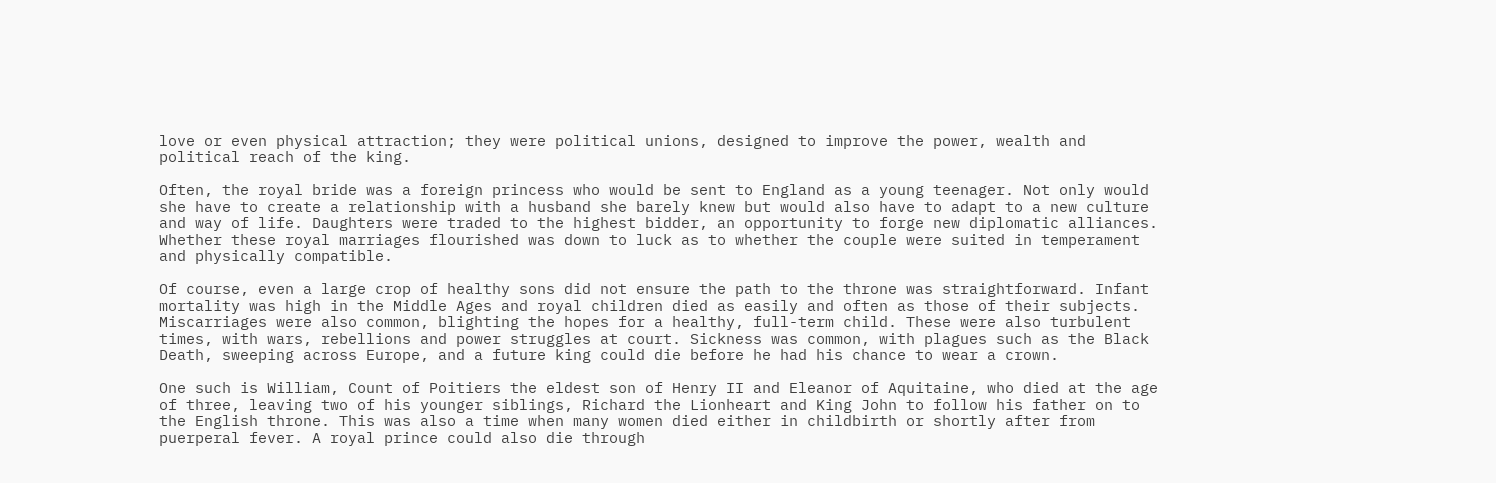love or even physical attraction; they were political unions, designed to improve the power, wealth and political reach of the king.

Often, the royal bride was a foreign princess who would be sent to England as a young teenager. Not only would she have to create a relationship with a husband she barely knew but would also have to adapt to a new culture and way of life. Daughters were traded to the highest bidder, an opportunity to forge new diplomatic alliances. Whether these royal marriages flourished was down to luck as to whether the couple were suited in temperament and physically compatible.

Of course, even a large crop of healthy sons did not ensure the path to the throne was straightforward. Infant mortality was high in the Middle Ages and royal children died as easily and often as those of their subjects. Miscarriages were also common, blighting the hopes for a healthy, full-term child. These were also turbulent times, with wars, rebellions and power struggles at court. Sickness was common, with plagues such as the Black Death, sweeping across Europe, and a future king could die before he had his chance to wear a crown.

One such is William, Count of Poitiers the eldest son of Henry II and Eleanor of Aquitaine, who died at the age of three, leaving two of his younger siblings, Richard the Lionheart and King John to follow his father on to the English throne. This was also a time when many women died either in childbirth or shortly after from puerperal fever. A royal prince could also die through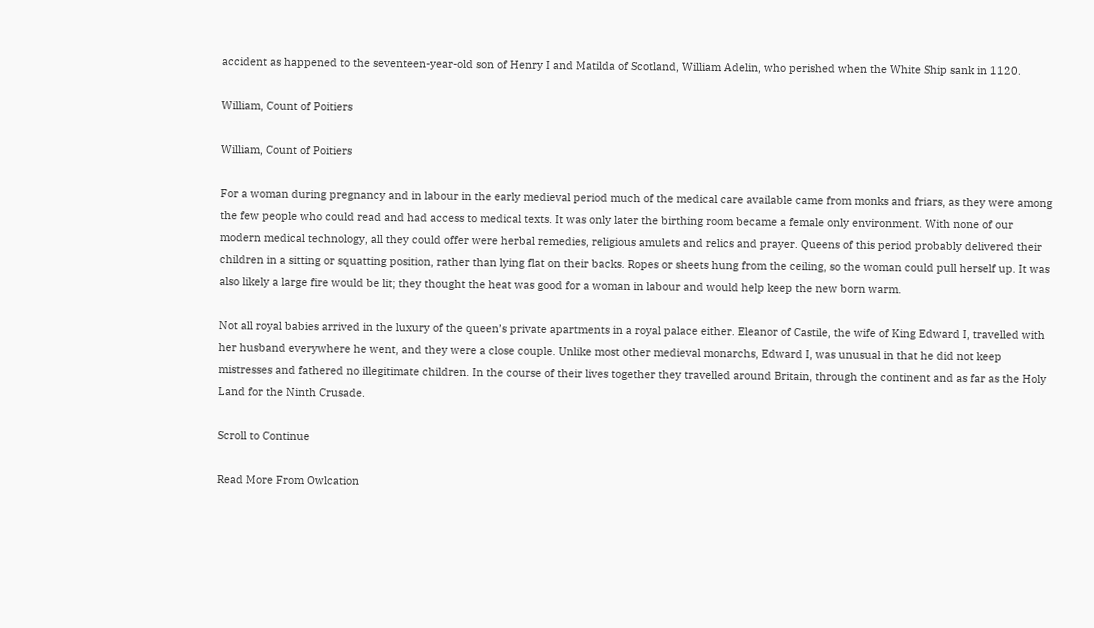accident as happened to the seventeen-year-old son of Henry I and Matilda of Scotland, William Adelin, who perished when the White Ship sank in 1120.

William, Count of Poitiers

William, Count of Poitiers

For a woman during pregnancy and in labour in the early medieval period much of the medical care available came from monks and friars, as they were among the few people who could read and had access to medical texts. It was only later the birthing room became a female only environment. With none of our modern medical technology, all they could offer were herbal remedies, religious amulets and relics and prayer. Queens of this period probably delivered their children in a sitting or squatting position, rather than lying flat on their backs. Ropes or sheets hung from the ceiling, so the woman could pull herself up. It was also likely a large fire would be lit; they thought the heat was good for a woman in labour and would help keep the new born warm.

Not all royal babies arrived in the luxury of the queen’s private apartments in a royal palace either. Eleanor of Castile, the wife of King Edward I, travelled with her husband everywhere he went, and they were a close couple. Unlike most other medieval monarchs, Edward I, was unusual in that he did not keep mistresses and fathered no illegitimate children. In the course of their lives together they travelled around Britain, through the continent and as far as the Holy Land for the Ninth Crusade.

Scroll to Continue

Read More From Owlcation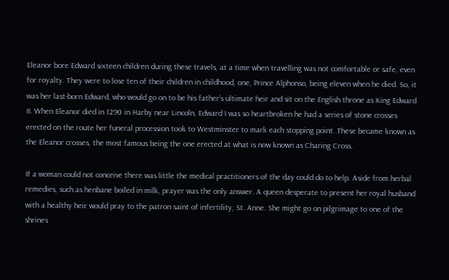Eleanor bore Edward sixteen children during these travels, at a time when travelling was not comfortable or safe, even for royalty. They were to lose ten of their children in childhood, one, Prince Alphonso, being eleven when he died. So, it was her last-born Edward, who would go on to be his father’s ultimate heir and sit on the English throne as King Edward II. When Eleanor died in 1290 in Harby near Lincoln, Edward I was so heartbroken he had a series of stone crosses erected on the route her funeral procession took to Westminster to mark each stopping point. These became known as the Eleanor crosses, the most famous being the one erected at what is now known as Charing Cross.

If a woman could not conceive there was little the medical practitioners of the day could do to help. Aside from herbal remedies, such as henbane boiled in milk, prayer was the only answer. A queen desperate to present her royal husband with a healthy heir would pray to the patron saint of infertility, St. Anne. She might go on pilgrimage to one of the shrines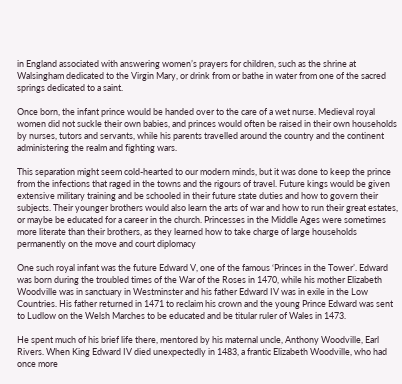in England associated with answering women’s prayers for children, such as the shrine at Walsingham dedicated to the Virgin Mary, or drink from or bathe in water from one of the sacred springs dedicated to a saint.

Once born, the infant prince would be handed over to the care of a wet nurse. Medieval royal women did not suckle their own babies, and princes would often be raised in their own households by nurses, tutors and servants, while his parents travelled around the country and the continent administering the realm and fighting wars.

This separation might seem cold-hearted to our modern minds, but it was done to keep the prince from the infections that raged in the towns and the rigours of travel. Future kings would be given extensive military training and be schooled in their future state duties and how to govern their subjects. Their younger brothers would also learn the arts of war and how to run their great estates, or maybe be educated for a career in the church. Princesses in the Middle Ages were sometimes more literate than their brothers, as they learned how to take charge of large households permanently on the move and court diplomacy

One such royal infant was the future Edward V, one of the famous ‘Princes in the Tower’. Edward was born during the troubled times of the War of the Roses in 1470, while his mother Elizabeth Woodville was in sanctuary in Westminster and his father Edward IV was in exile in the Low Countries. His father returned in 1471 to reclaim his crown and the young Prince Edward was sent to Ludlow on the Welsh Marches to be educated and be titular ruler of Wales in 1473.

He spent much of his brief life there, mentored by his maternal uncle, Anthony Woodville, Earl Rivers. When King Edward IV died unexpectedly in 1483, a frantic Elizabeth Woodville, who had once more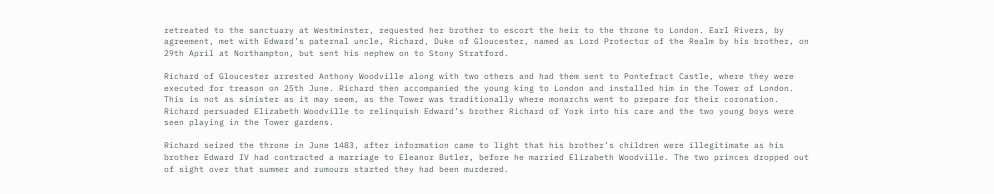retreated to the sanctuary at Westminster, requested her brother to escort the heir to the throne to London. Earl Rivers, by agreement, met with Edward’s paternal uncle, Richard, Duke of Gloucester, named as Lord Protector of the Realm by his brother, on 29th April at Northampton, but sent his nephew on to Stony Stratford.

Richard of Gloucester arrested Anthony Woodville along with two others and had them sent to Pontefract Castle, where they were executed for treason on 25th June. Richard then accompanied the young king to London and installed him in the Tower of London. This is not as sinister as it may seem, as the Tower was traditionally where monarchs went to prepare for their coronation. Richard persuaded Elizabeth Woodville to relinquish Edward’s brother Richard of York into his care and the two young boys were seen playing in the Tower gardens.

Richard seized the throne in June 1483, after information came to light that his brother’s children were illegitimate as his brother Edward IV had contracted a marriage to Eleanor Butler, before he married Elizabeth Woodville. The two princes dropped out of sight over that summer and rumours started they had been murdered.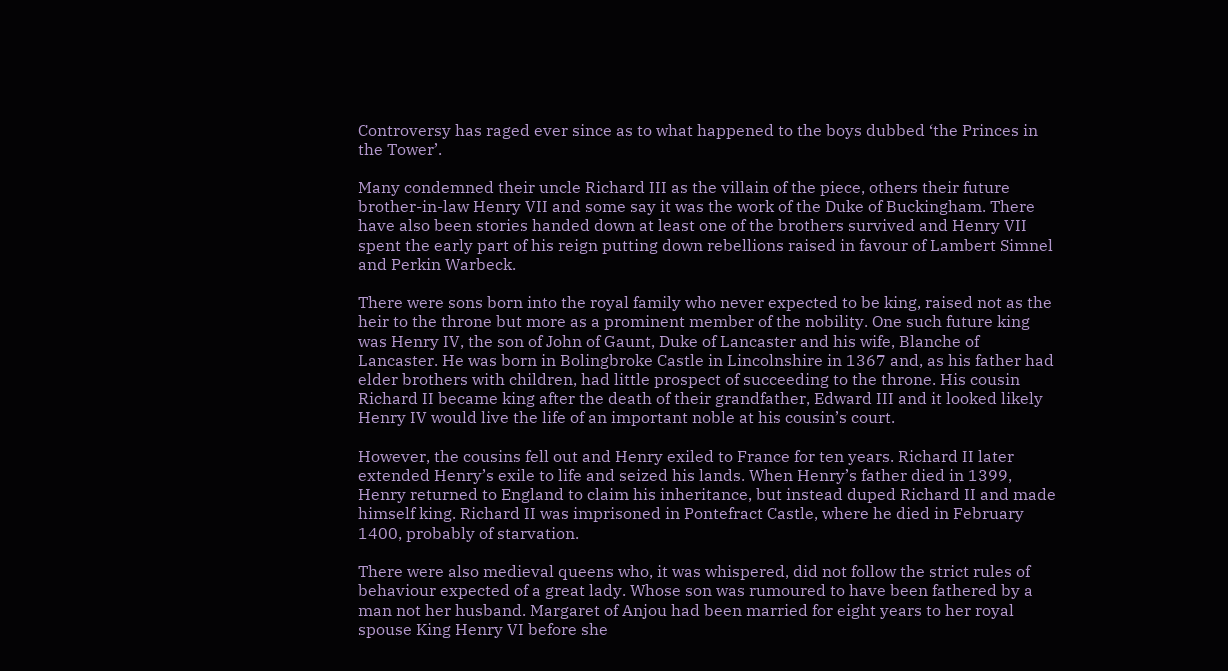Controversy has raged ever since as to what happened to the boys dubbed ‘the Princes in the Tower’.

Many condemned their uncle Richard III as the villain of the piece, others their future brother-in-law Henry VII and some say it was the work of the Duke of Buckingham. There have also been stories handed down at least one of the brothers survived and Henry VII spent the early part of his reign putting down rebellions raised in favour of Lambert Simnel and Perkin Warbeck.

There were sons born into the royal family who never expected to be king, raised not as the heir to the throne but more as a prominent member of the nobility. One such future king was Henry IV, the son of John of Gaunt, Duke of Lancaster and his wife, Blanche of Lancaster. He was born in Bolingbroke Castle in Lincolnshire in 1367 and, as his father had elder brothers with children, had little prospect of succeeding to the throne. His cousin Richard II became king after the death of their grandfather, Edward III and it looked likely Henry IV would live the life of an important noble at his cousin’s court.

However, the cousins fell out and Henry exiled to France for ten years. Richard II later extended Henry’s exile to life and seized his lands. When Henry’s father died in 1399, Henry returned to England to claim his inheritance, but instead duped Richard II and made himself king. Richard II was imprisoned in Pontefract Castle, where he died in February 1400, probably of starvation.

There were also medieval queens who, it was whispered, did not follow the strict rules of behaviour expected of a great lady. Whose son was rumoured to have been fathered by a man not her husband. Margaret of Anjou had been married for eight years to her royal spouse King Henry VI before she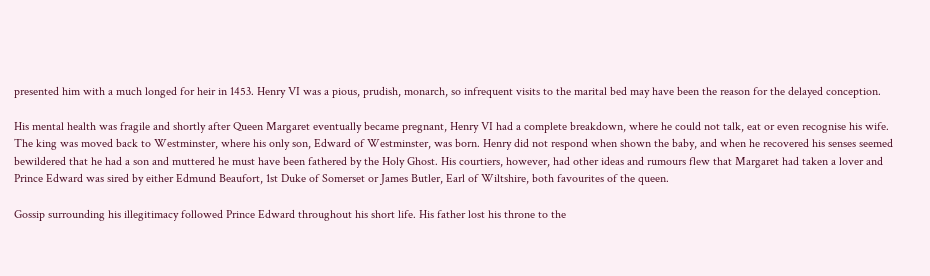presented him with a much longed for heir in 1453. Henry VI was a pious, prudish, monarch, so infrequent visits to the marital bed may have been the reason for the delayed conception.

His mental health was fragile and shortly after Queen Margaret eventually became pregnant, Henry VI had a complete breakdown, where he could not talk, eat or even recognise his wife. The king was moved back to Westminster, where his only son, Edward of Westminster, was born. Henry did not respond when shown the baby, and when he recovered his senses seemed bewildered that he had a son and muttered he must have been fathered by the Holy Ghost. His courtiers, however, had other ideas and rumours flew that Margaret had taken a lover and Prince Edward was sired by either Edmund Beaufort, 1st Duke of Somerset or James Butler, Earl of Wiltshire, both favourites of the queen.

Gossip surrounding his illegitimacy followed Prince Edward throughout his short life. His father lost his throne to the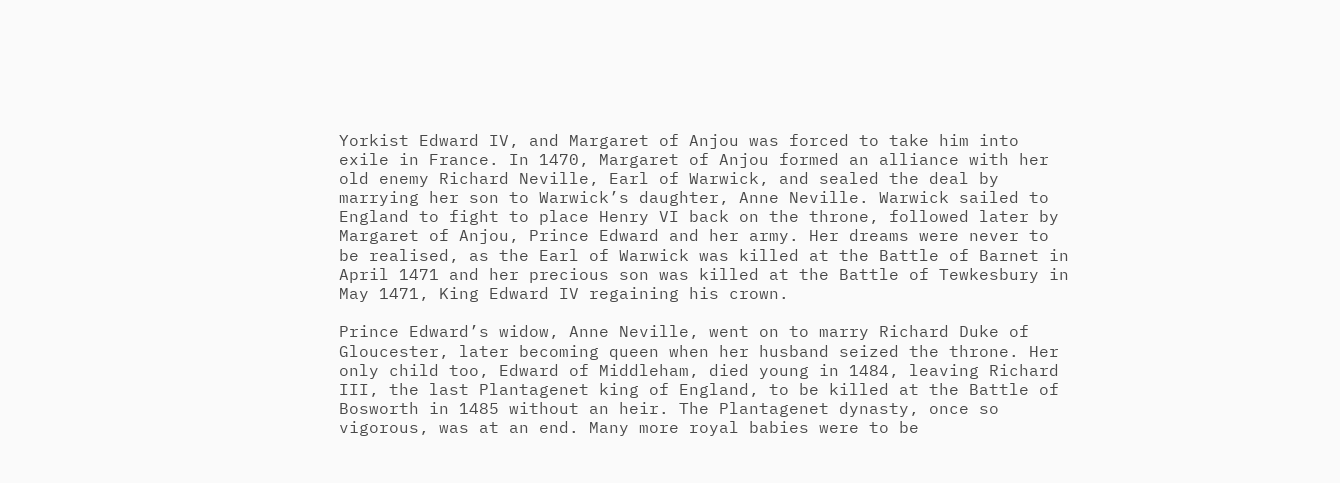Yorkist Edward IV, and Margaret of Anjou was forced to take him into exile in France. In 1470, Margaret of Anjou formed an alliance with her old enemy Richard Neville, Earl of Warwick, and sealed the deal by marrying her son to Warwick’s daughter, Anne Neville. Warwick sailed to England to fight to place Henry VI back on the throne, followed later by Margaret of Anjou, Prince Edward and her army. Her dreams were never to be realised, as the Earl of Warwick was killed at the Battle of Barnet in April 1471 and her precious son was killed at the Battle of Tewkesbury in May 1471, King Edward IV regaining his crown.

Prince Edward’s widow, Anne Neville, went on to marry Richard Duke of Gloucester, later becoming queen when her husband seized the throne. Her only child too, Edward of Middleham, died young in 1484, leaving Richard III, the last Plantagenet king of England, to be killed at the Battle of Bosworth in 1485 without an heir. The Plantagenet dynasty, once so vigorous, was at an end. Many more royal babies were to be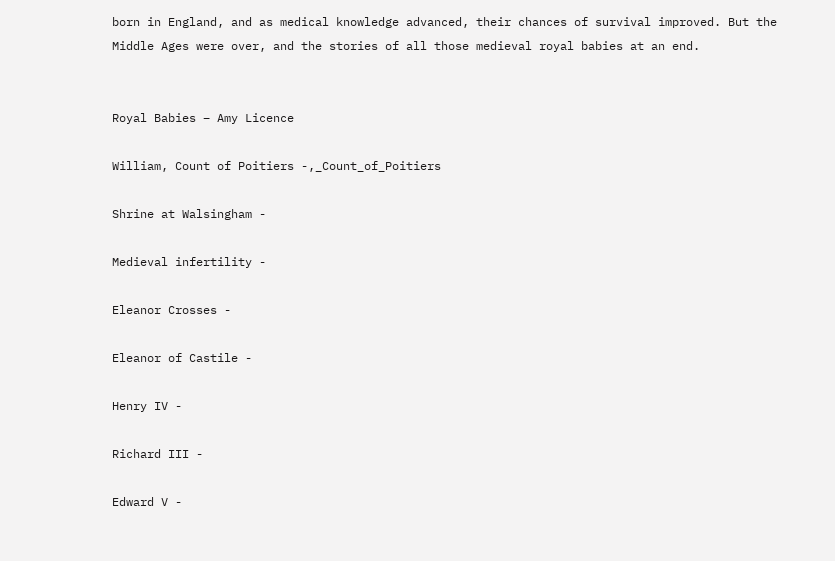born in England, and as medical knowledge advanced, their chances of survival improved. But the Middle Ages were over, and the stories of all those medieval royal babies at an end.


Royal Babies – Amy Licence

William, Count of Poitiers -,_Count_of_Poitiers

Shrine at Walsingham -

Medieval infertility -

Eleanor Crosses -

Eleanor of Castile -

Henry IV -

Richard III -

Edward V -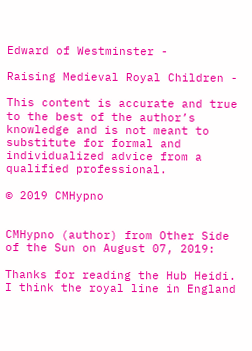Edward of Westminster -

Raising Medieval Royal Children -

This content is accurate and true to the best of the author’s knowledge and is not meant to substitute for formal and individualized advice from a qualified professional.

© 2019 CMHypno


CMHypno (author) from Other Side of the Sun on August 07, 2019:

Thanks for reading the Hub Heidi. I think the royal line in England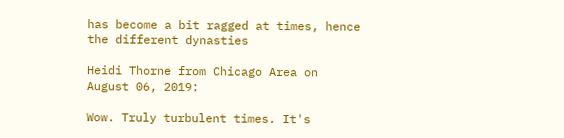has become a bit ragged at times, hence the different dynasties

Heidi Thorne from Chicago Area on August 06, 2019:

Wow. Truly turbulent times. It's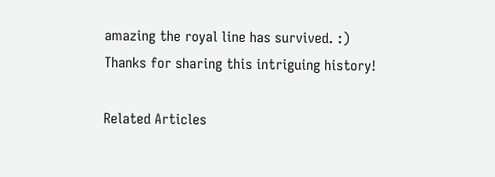amazing the royal line has survived. :) Thanks for sharing this intriguing history!

Related Articles